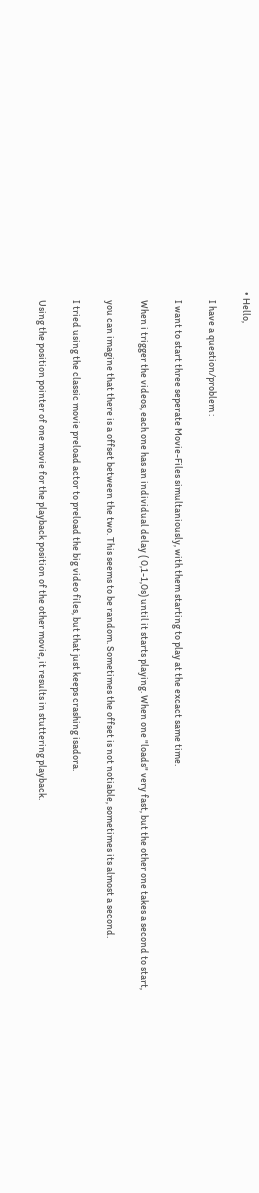• Hello,

    I have a question/problem :

    I want to start three seperate Movie-Files simultaniously, with them starting to play at the excact same time.

    When i trigger the videos, each one has an individual delay ( 0,1-1,0s) until it starts playing. When one "loads" very fast, but the other one takes a second to start,

    you can imagine that there is a offset between the two. This seems to be random. Sometimes the offset is not notiable, sometimes its almost a second.

    I tried using the classic movie preload actor to preload the big video files, but that just keeps crashing isadora.

    Using the position pointer of one movie for the playback position of the other movie, it results in stuttering playback.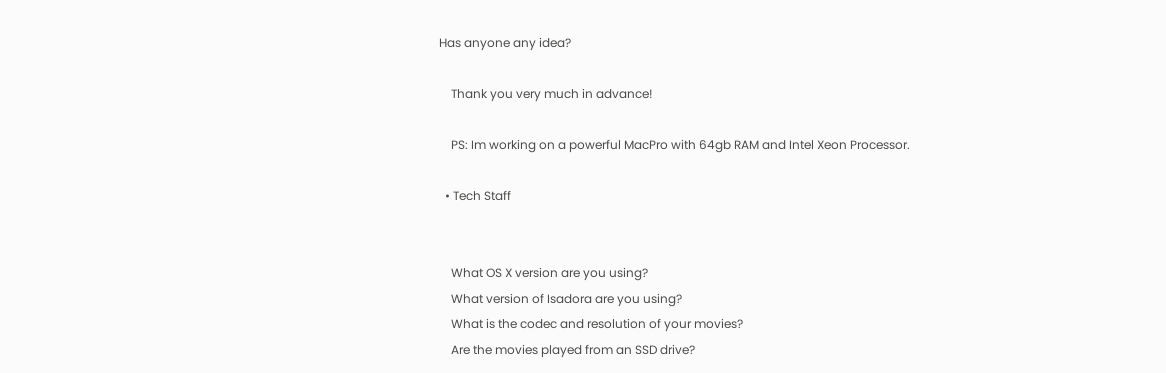Has anyone any idea?

    Thank you very much in advance!

    PS: Im working on a powerful MacPro with 64gb RAM and Intel Xeon Processor.

  • Tech Staff


    What OS X version are you using?
    What version of Isadora are you using?
    What is the codec and resolution of your movies?
    Are the movies played from an SSD drive?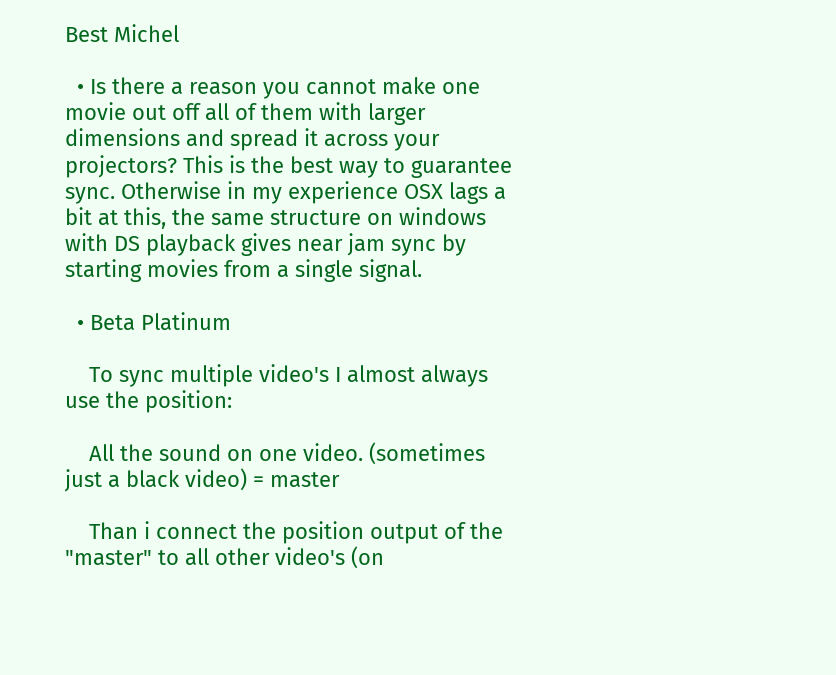Best Michel

  • Is there a reason you cannot make one movie out off all of them with larger dimensions and spread it across your projectors? This is the best way to guarantee sync. Otherwise in my experience OSX lags a bit at this, the same structure on windows with DS playback gives near jam sync by starting movies from a single signal.

  • Beta Platinum

    To sync multiple video's I almost always use the position:

    All the sound on one video. (sometimes just a black video) = master

    Than i connect the position output of the "master" to all other video's (on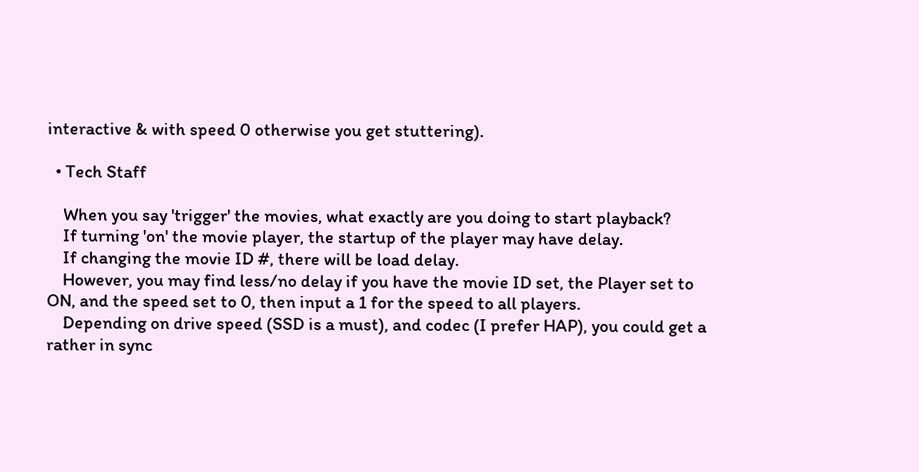interactive & with speed 0 otherwise you get stuttering).

  • Tech Staff

    When you say 'trigger' the movies, what exactly are you doing to start playback?
    If turning 'on' the movie player, the startup of the player may have delay.
    If changing the movie ID #, there will be load delay.
    However, you may find less/no delay if you have the movie ID set, the Player set to ON, and the speed set to 0, then input a 1 for the speed to all players.
    Depending on drive speed (SSD is a must), and codec (I prefer HAP), you could get a rather in sync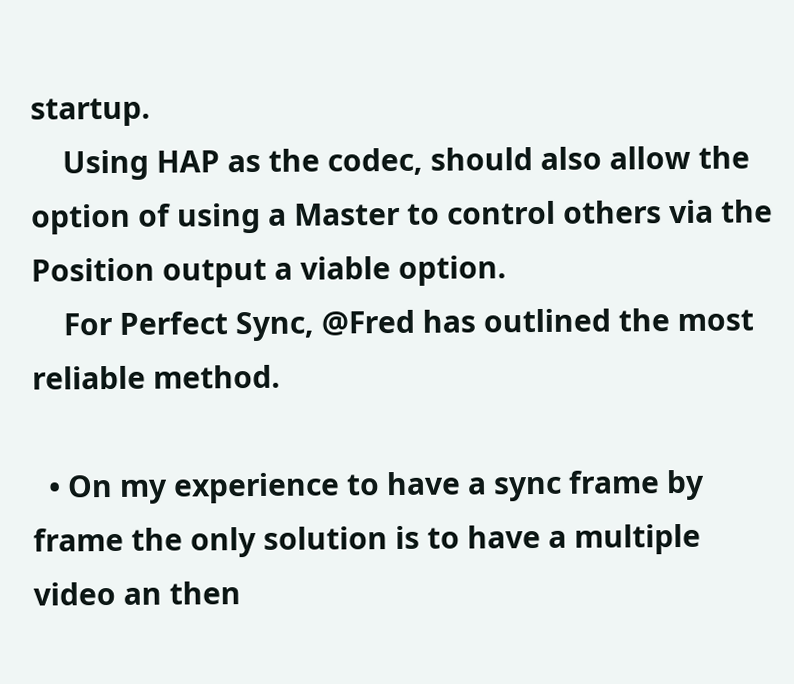startup.
    Using HAP as the codec, should also allow the option of using a Master to control others via the Position output a viable option.
    For Perfect Sync, @Fred has outlined the most reliable method.

  • On my experience to have a sync frame by frame the only solution is to have a multiple video an then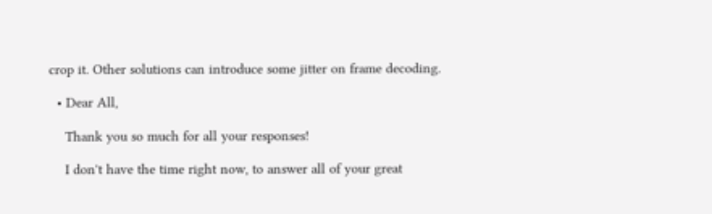crop it. Other solutions can introduce some jitter on frame decoding.

  • Dear All,

    Thank you so much for all your responses!

    I don't have the time right now, to answer all of your great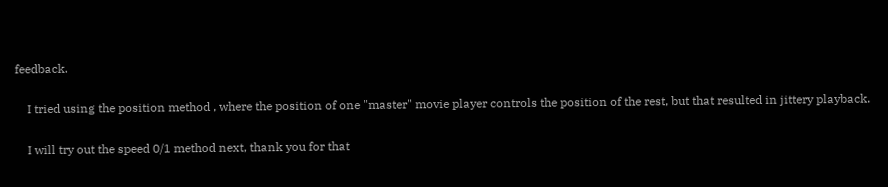feedback.

    I tried using the position method , where the position of one "master" movie player controls the position of the rest, but that resulted in jittery playback.

    I will try out the speed 0/1 method next, thank you for that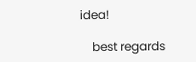idea!

    best regards